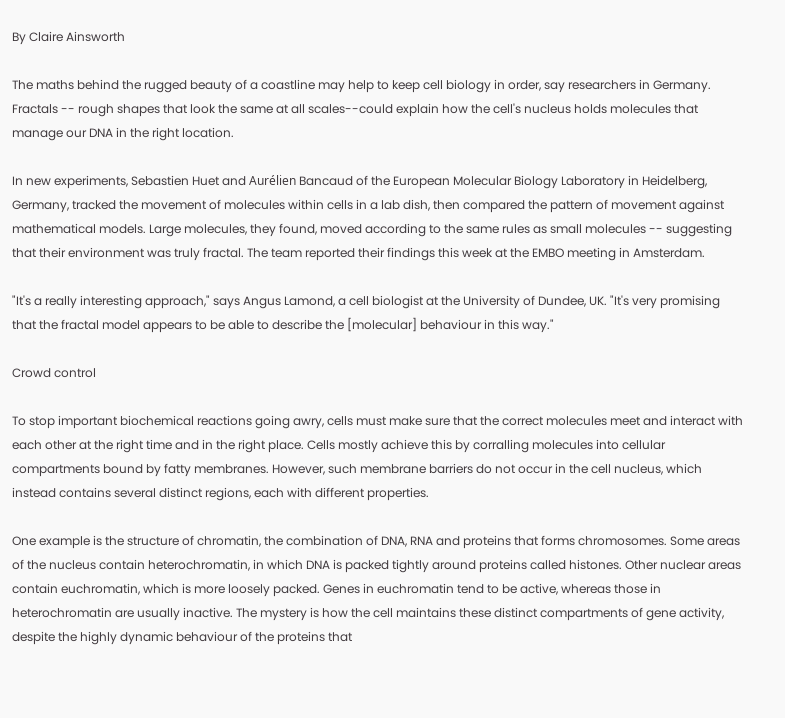By Claire Ainsworth

The maths behind the rugged beauty of a coastline may help to keep cell biology in order, say researchers in Germany. Fractals -- rough shapes that look the same at all scales--could explain how the cell's nucleus holds molecules that manage our DNA in the right location.

In new experiments, Sebastien Huet and Aurélien Bancaud of the European Molecular Biology Laboratory in Heidelberg, Germany, tracked the movement of molecules within cells in a lab dish, then compared the pattern of movement against mathematical models. Large molecules, they found, moved according to the same rules as small molecules -- suggesting that their environment was truly fractal. The team reported their findings this week at the EMBO meeting in Amsterdam.

"It's a really interesting approach," says Angus Lamond, a cell biologist at the University of Dundee, UK. "It's very promising that the fractal model appears to be able to describe the [molecular] behaviour in this way."

Crowd control

To stop important biochemical reactions going awry, cells must make sure that the correct molecules meet and interact with each other at the right time and in the right place. Cells mostly achieve this by corralling molecules into cellular compartments bound by fatty membranes. However, such membrane barriers do not occur in the cell nucleus, which instead contains several distinct regions, each with different properties.

One example is the structure of chromatin, the combination of DNA, RNA and proteins that forms chromosomes. Some areas of the nucleus contain heterochromatin, in which DNA is packed tightly around proteins called histones. Other nuclear areas contain euchromatin, which is more loosely packed. Genes in euchromatin tend to be active, whereas those in heterochromatin are usually inactive. The mystery is how the cell maintains these distinct compartments of gene activity, despite the highly dynamic behaviour of the proteins that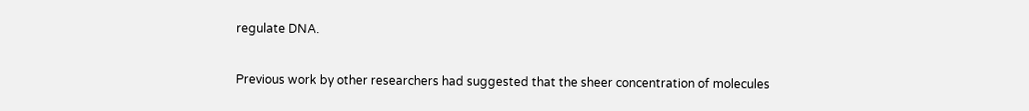regulate DNA.

Previous work by other researchers had suggested that the sheer concentration of molecules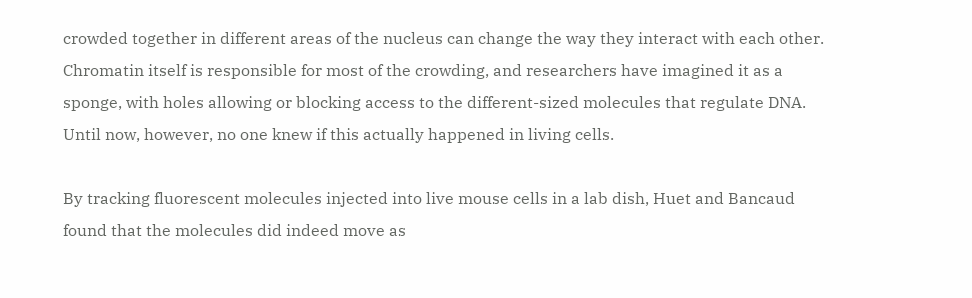crowded together in different areas of the nucleus can change the way they interact with each other. Chromatin itself is responsible for most of the crowding, and researchers have imagined it as a sponge, with holes allowing or blocking access to the different-sized molecules that regulate DNA. Until now, however, no one knew if this actually happened in living cells.

By tracking fluorescent molecules injected into live mouse cells in a lab dish, Huet and Bancaud found that the molecules did indeed move as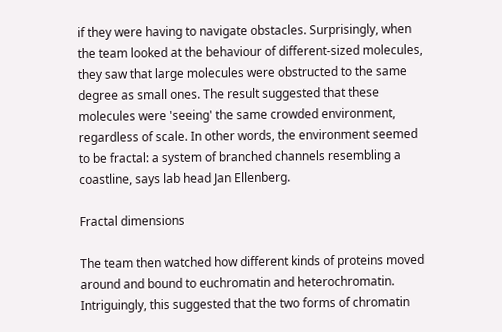if they were having to navigate obstacles. Surprisingly, when the team looked at the behaviour of different-sized molecules, they saw that large molecules were obstructed to the same degree as small ones. The result suggested that these molecules were 'seeing' the same crowded environment, regardless of scale. In other words, the environment seemed to be fractal: a system of branched channels resembling a coastline, says lab head Jan Ellenberg.

Fractal dimensions

The team then watched how different kinds of proteins moved around and bound to euchromatin and heterochromatin. Intriguingly, this suggested that the two forms of chromatin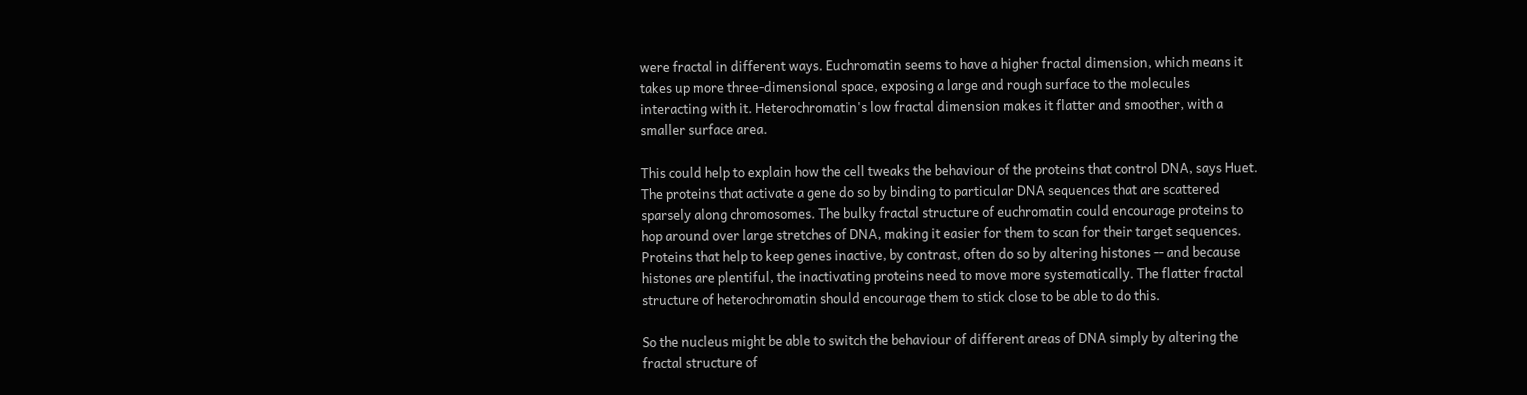were fractal in different ways. Euchromatin seems to have a higher fractal dimension, which means it takes up more three-dimensional space, exposing a large and rough surface to the molecules interacting with it. Heterochromatin's low fractal dimension makes it flatter and smoother, with a smaller surface area.

This could help to explain how the cell tweaks the behaviour of the proteins that control DNA, says Huet. The proteins that activate a gene do so by binding to particular DNA sequences that are scattered sparsely along chromosomes. The bulky fractal structure of euchromatin could encourage proteins to hop around over large stretches of DNA, making it easier for them to scan for their target sequences. Proteins that help to keep genes inactive, by contrast, often do so by altering histones -- and because histones are plentiful, the inactivating proteins need to move more systematically. The flatter fractal structure of heterochromatin should encourage them to stick close to be able to do this.

So the nucleus might be able to switch the behaviour of different areas of DNA simply by altering the fractal structure of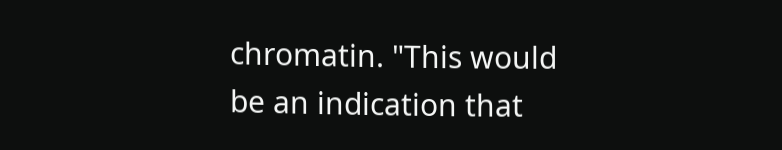chromatin. "This would be an indication that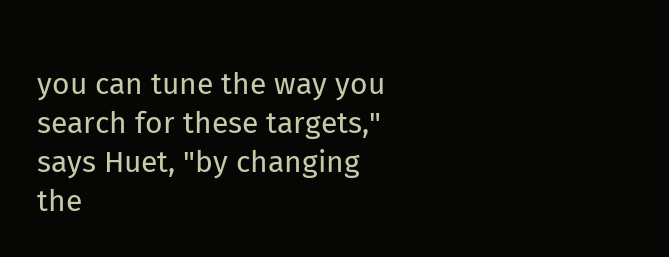you can tune the way you search for these targets," says Huet, "by changing the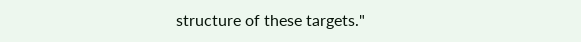structure of these targets."